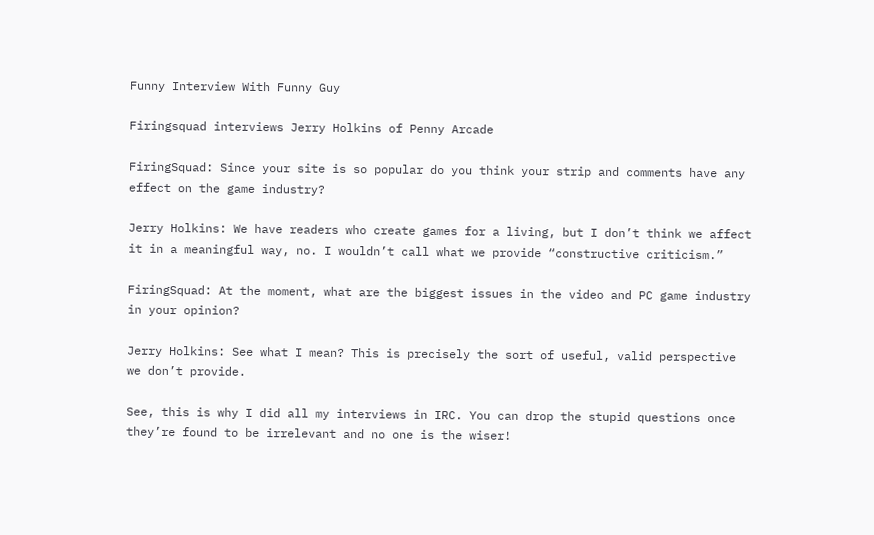Funny Interview With Funny Guy

Firingsquad interviews Jerry Holkins of Penny Arcade

FiringSquad: Since your site is so popular do you think your strip and comments have any effect on the game industry?

Jerry Holkins: We have readers who create games for a living, but I don’t think we affect it in a meaningful way, no. I wouldn’t call what we provide “constructive criticism.”

FiringSquad: At the moment, what are the biggest issues in the video and PC game industry in your opinion?

Jerry Holkins: See what I mean? This is precisely the sort of useful, valid perspective we don’t provide.

See, this is why I did all my interviews in IRC. You can drop the stupid questions once they’re found to be irrelevant and no one is the wiser!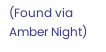(Found via Amber Night)